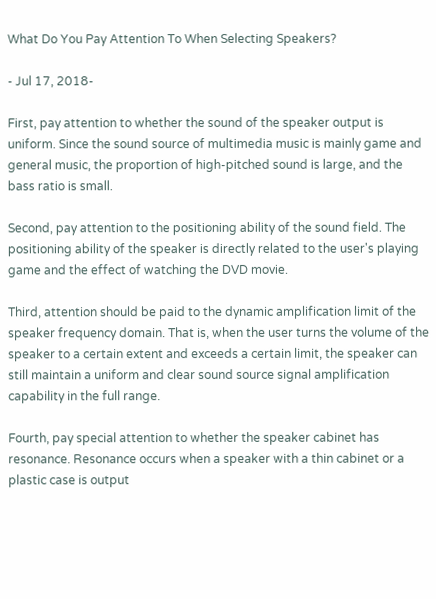What Do You Pay Attention To When Selecting Speakers?

- Jul 17, 2018-

First, pay attention to whether the sound of the speaker output is uniform. Since the sound source of multimedia music is mainly game and general music, the proportion of high-pitched sound is large, and the bass ratio is small.

Second, pay attention to the positioning ability of the sound field. The positioning ability of the speaker is directly related to the user's playing game and the effect of watching the DVD movie.

Third, attention should be paid to the dynamic amplification limit of the speaker frequency domain. That is, when the user turns the volume of the speaker to a certain extent and exceeds a certain limit, the speaker can still maintain a uniform and clear sound source signal amplification capability in the full range.

Fourth, pay special attention to whether the speaker cabinet has resonance. Resonance occurs when a speaker with a thin cabinet or a plastic case is output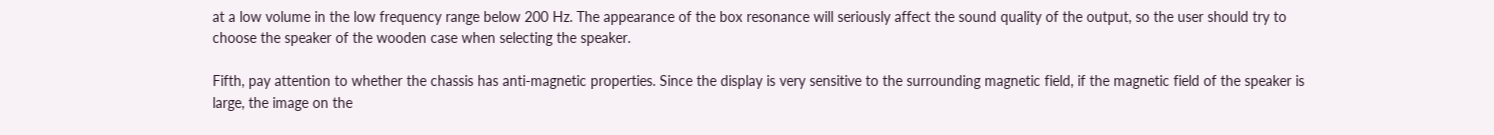at a low volume in the low frequency range below 200 Hz. The appearance of the box resonance will seriously affect the sound quality of the output, so the user should try to choose the speaker of the wooden case when selecting the speaker.

Fifth, pay attention to whether the chassis has anti-magnetic properties. Since the display is very sensitive to the surrounding magnetic field, if the magnetic field of the speaker is large, the image on the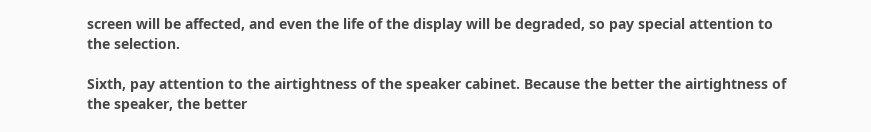screen will be affected, and even the life of the display will be degraded, so pay special attention to the selection.

Sixth, pay attention to the airtightness of the speaker cabinet. Because the better the airtightness of the speaker, the better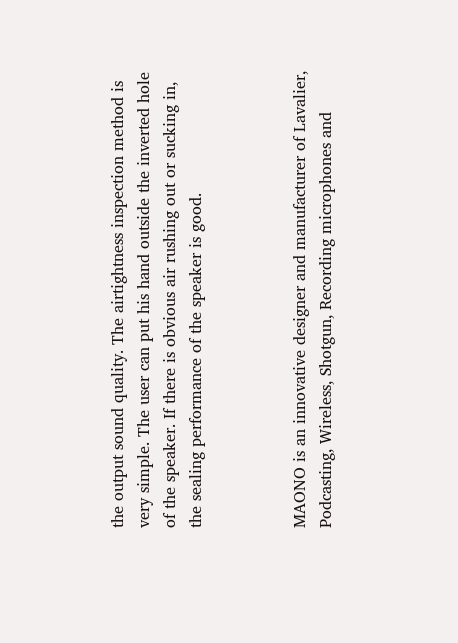the output sound quality. The airtightness inspection method is very simple. The user can put his hand outside the inverted hole of the speaker. If there is obvious air rushing out or sucking in, the sealing performance of the speaker is good.



MAONO is an innovative designer and manufacturer of Lavalier, Podcasting, Wireless, Shotgun, Recording microphones and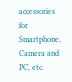accessories for Smartphone, Camera and PC, etc.